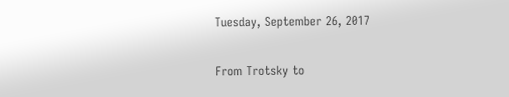Tuesday, September 26, 2017

From Trotsky to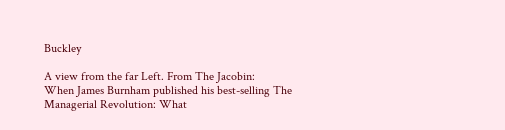Buckley

A view from the far Left. From The Jacobin:
When James Burnham published his best-selling The Managerial Revolution: What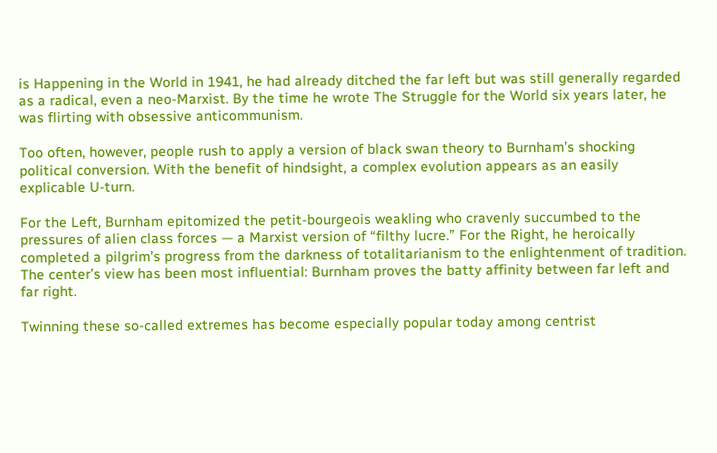is Happening in the World in 1941, he had already ditched the far left but was still generally regarded as a radical, even a neo-Marxist. By the time he wrote The Struggle for the World six years later, he was flirting with obsessive anticommunism.

Too often, however, people rush to apply a version of black swan theory to Burnham’s shocking political conversion. With the benefit of hindsight, a complex evolution appears as an easily explicable U-turn.

For the Left, Burnham epitomized the petit-bourgeois weakling who cravenly succumbed to the pressures of alien class forces — a Marxist version of “filthy lucre.” For the Right, he heroically completed a pilgrim’s progress from the darkness of totalitarianism to the enlightenment of tradition. The center’s view has been most influential: Burnham proves the batty affinity between far left and far right.

Twinning these so-called extremes has become especially popular today among centrist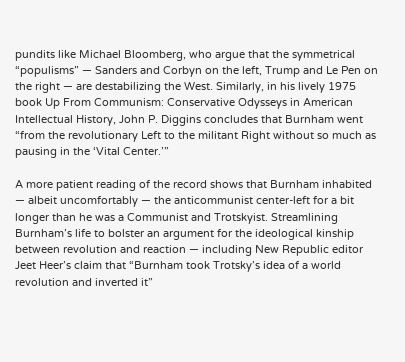pundits like Michael Bloomberg, who argue that the symmetrical “populisms” — Sanders and Corbyn on the left, Trump and Le Pen on the right — are destabilizing the West. Similarly, in his lively 1975 book Up From Communism: Conservative Odysseys in American Intellectual History, John P. Diggins concludes that Burnham went “from the revolutionary Left to the militant Right without so much as pausing in the ‘Vital Center.’”

A more patient reading of the record shows that Burnham inhabited — albeit uncomfortably — the anticommunist center-left for a bit longer than he was a Communist and Trotskyist. Streamlining Burnham’s life to bolster an argument for the ideological kinship between revolution and reaction — including New Republic editor Jeet Heer’s claim that “Burnham took Trotsky’s idea of a world revolution and inverted it”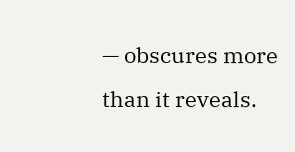— obscures more than it reveals.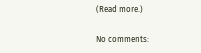(Read more.)

No comments: